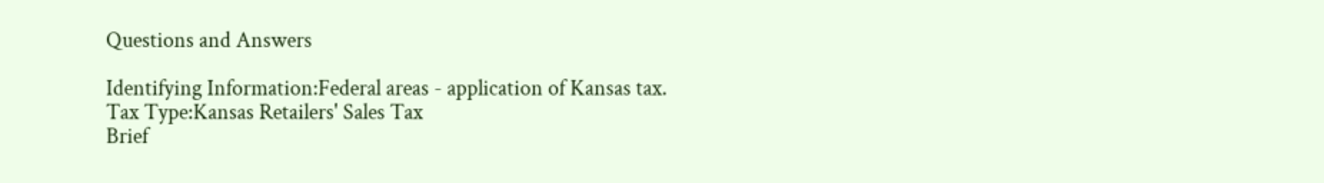Questions and Answers

Identifying Information:Federal areas - application of Kansas tax.
Tax Type:Kansas Retailers' Sales Tax
Brief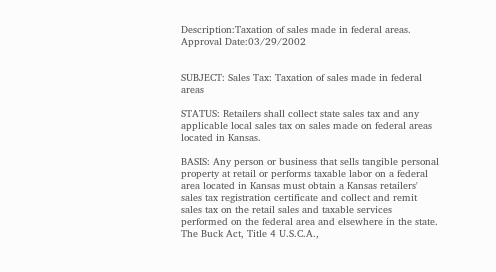Description:Taxation of sales made in federal areas.
Approval Date:03/29/2002


SUBJECT: Sales Tax: Taxation of sales made in federal areas

STATUS: Retailers shall collect state sales tax and any applicable local sales tax on sales made on federal areas located in Kansas.

BASIS: Any person or business that sells tangible personal property at retail or performs taxable labor on a federal area located in Kansas must obtain a Kansas retailers' sales tax registration certificate and collect and remit sales tax on the retail sales and taxable services performed on the federal area and elsewhere in the state. The Buck Act, Title 4 U.S.C.A.,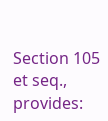Section 105 et seq., provides: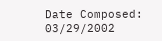Date Composed: 03/29/2002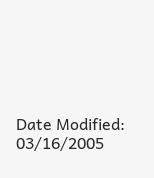Date Modified: 03/16/2005